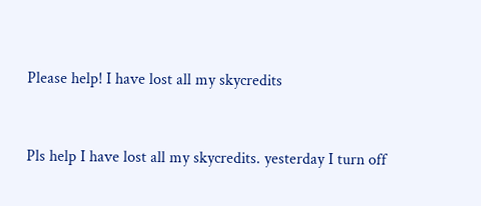Please help! I have lost all my skycredits


Pls help I have lost all my skycredits. yesterday I turn off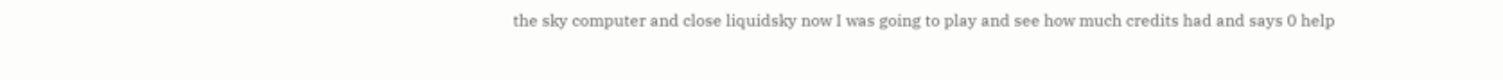the sky computer and close liquidsky now I was going to play and see how much credits had and says 0 help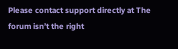Please contact support directly at The forum isn’t the right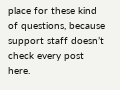place for these kind of questions, because support staff doesn’t check every post here.